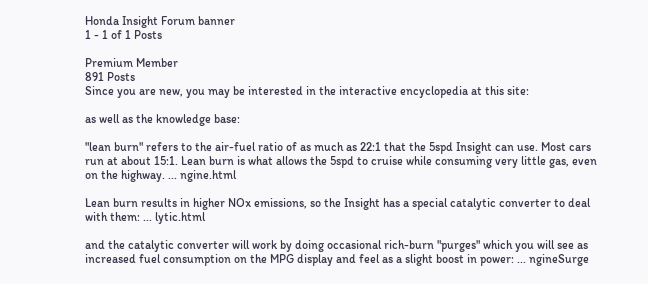Honda Insight Forum banner
1 - 1 of 1 Posts

Premium Member
891 Posts
Since you are new, you may be interested in the interactive encyclopedia at this site:

as well as the knowledge base:

"lean burn" refers to the air-fuel ratio of as much as 22:1 that the 5spd Insight can use. Most cars run at about 15:1. Lean burn is what allows the 5spd to cruise while consuming very little gas, even on the highway. ... ngine.html

Lean burn results in higher NOx emissions, so the Insight has a special catalytic converter to deal with them: ... lytic.html

and the catalytic converter will work by doing occasional rich-burn "purges" which you will see as increased fuel consumption on the MPG display and feel as a slight boost in power: ... ngineSurge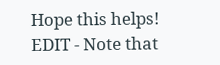Hope this helps!
EDIT - Note that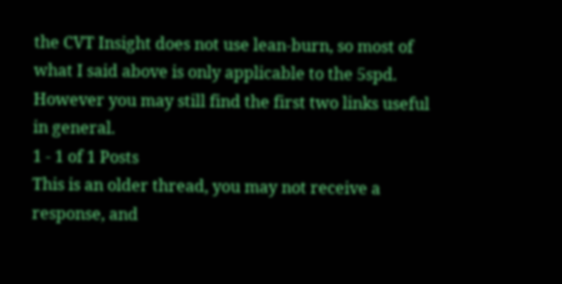the CVT Insight does not use lean-burn, so most of what I said above is only applicable to the 5spd. However you may still find the first two links useful in general.
1 - 1 of 1 Posts
This is an older thread, you may not receive a response, and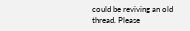could be reviving an old thread. Please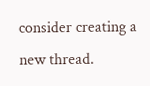consider creating a new thread.